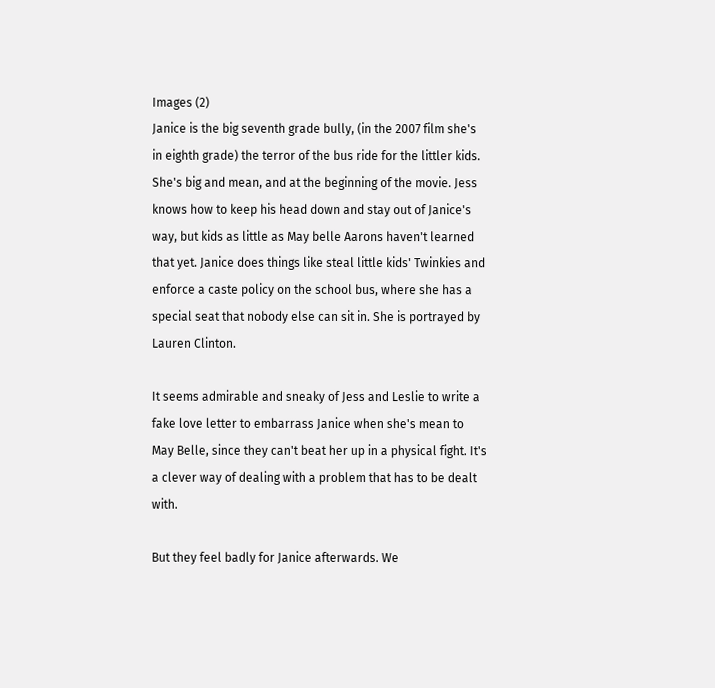Images (2)
Janice is the big seventh grade bully, (in the 2007 film she's in eighth grade) the terror of the bus ride for the littler kids. She's big and mean, and at the beginning of the movie. Jess knows how to keep his head down and stay out of Janice's way, but kids as little as May belle Aarons haven't learned that yet. Janice does things like steal little kids' Twinkies and enforce a caste policy on the school bus, where she has a special seat that nobody else can sit in. She is portrayed by Lauren Clinton.

It seems admirable and sneaky of Jess and Leslie to write a fake love letter to embarrass Janice when she's mean to May Belle, since they can't beat her up in a physical fight. It's a clever way of dealing with a problem that has to be dealt with.

But they feel badly for Janice afterwards. We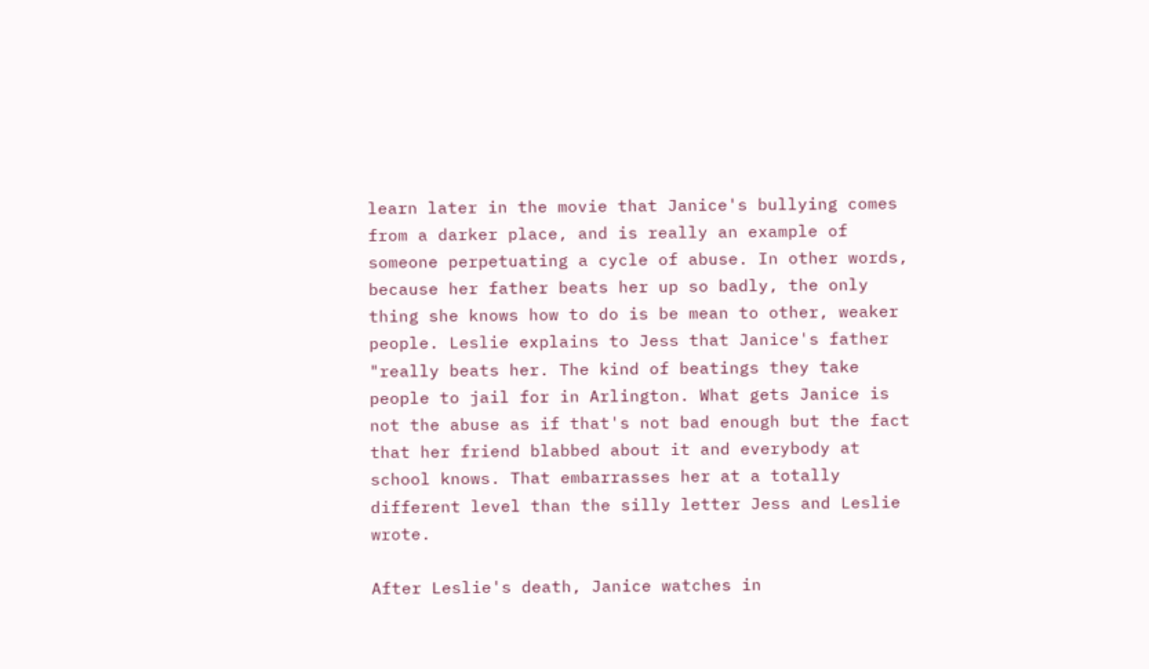learn later in the movie that Janice's bullying comes from a darker place, and is really an example of someone perpetuating a cycle of abuse. In other words, because her father beats her up so badly, the only thing she knows how to do is be mean to other, weaker people. Leslie explains to Jess that Janice's father "really beats her. The kind of beatings they take people to jail for in Arlington. What gets Janice is not the abuse as if that's not bad enough but the fact that her friend blabbed about it and everybody at school knows. That embarrasses her at a totally different level than the silly letter Jess and Leslie wrote.

After Leslie's death, Janice watches in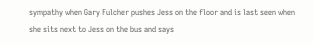sympathy when Gary Fulcher pushes Jess on the floor and is last seen when she sits next to Jess on the bus and says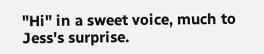"Hi" in a sweet voice, much to Jess's surprise.